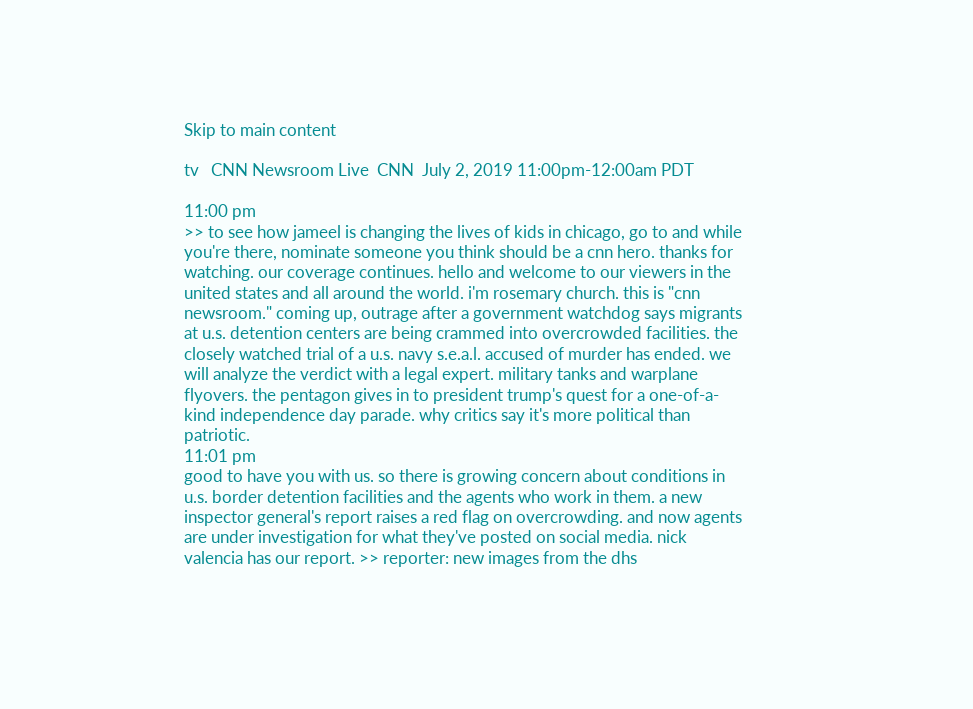Skip to main content

tv   CNN Newsroom Live  CNN  July 2, 2019 11:00pm-12:00am PDT

11:00 pm
>> to see how jameel is changing the lives of kids in chicago, go to and while you're there, nominate someone you think should be a cnn hero. thanks for watching. our coverage continues. hello and welcome to our viewers in the united states and all around the world. i'm rosemary church. this is "cnn newsroom." coming up, outrage after a government watchdog says migrants at u.s. detention centers are being crammed into overcrowded facilities. the closely watched trial of a u.s. navy s.e.a.l. accused of murder has ended. we will analyze the verdict with a legal expert. military tanks and warplane flyovers. the pentagon gives in to president trump's quest for a one-of-a-kind independence day parade. why critics say it's more political than patriotic.
11:01 pm
good to have you with us. so there is growing concern about conditions in u.s. border detention facilities and the agents who work in them. a new inspector general's report raises a red flag on overcrowding. and now agents are under investigation for what they've posted on social media. nick valencia has our report. >> reporter: new images from the dhs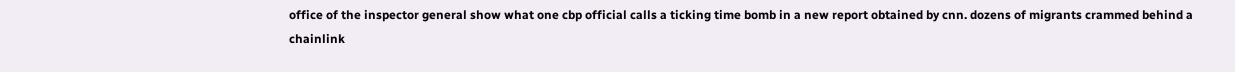office of the inspector general show what one cbp official calls a ticking time bomb in a new report obtained by cnn. dozens of migrants crammed behind a chainlink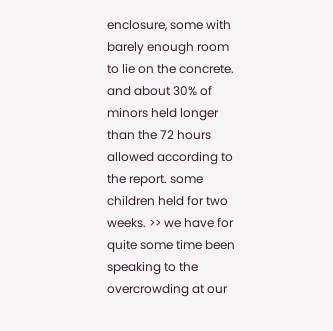enclosure, some with barely enough room to lie on the concrete. and about 30% of minors held longer than the 72 hours allowed according to the report. some children held for two weeks. >> we have for quite some time been speaking to the overcrowding at our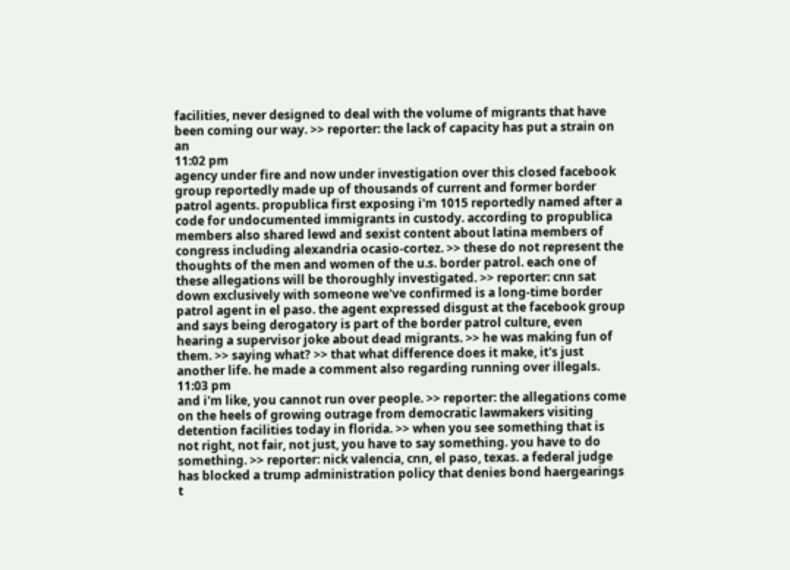facilities, never designed to deal with the volume of migrants that have been coming our way. >> reporter: the lack of capacity has put a strain on an
11:02 pm
agency under fire and now under investigation over this closed facebook group reportedly made up of thousands of current and former border patrol agents. propublica first exposing i'm 1015 reportedly named after a code for undocumented immigrants in custody. according to propublica members also shared lewd and sexist content about latina members of congress including alexandria ocasio-cortez. >> these do not represent the thoughts of the men and women of the u.s. border patrol. each one of these allegations will be thoroughly investigated. >> reporter: cnn sat down exclusively with someone we've confirmed is a long-time border patrol agent in el paso. the agent expressed disgust at the facebook group and says being derogatory is part of the border patrol culture, even hearing a supervisor joke about dead migrants. >> he was making fun of them. >> saying what? >> that what difference does it make, it's just another life. he made a comment also regarding running over illegals.
11:03 pm
and i'm like, you cannot run over people. >> reporter: the allegations come on the heels of growing outrage from democratic lawmakers visiting detention facilities today in florida. >> when you see something that is not right, not fair, not just, you have to say something. you have to do something. >> reporter: nick valencia, cnn, el paso, texas. a federal judge has blocked a trump administration policy that denies bond haergearings t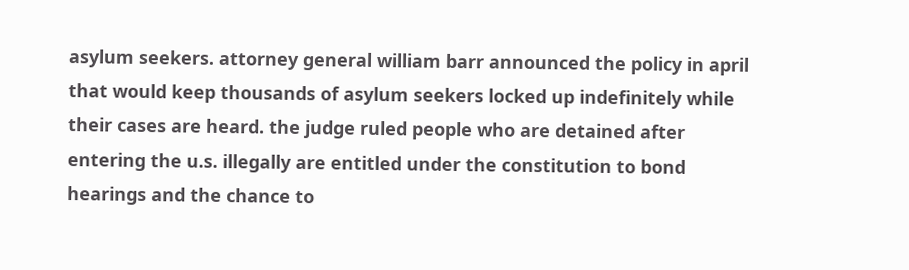asylum seekers. attorney general william barr announced the policy in april that would keep thousands of asylum seekers locked up indefinitely while their cases are heard. the judge ruled people who are detained after entering the u.s. illegally are entitled under the constitution to bond hearings and the chance to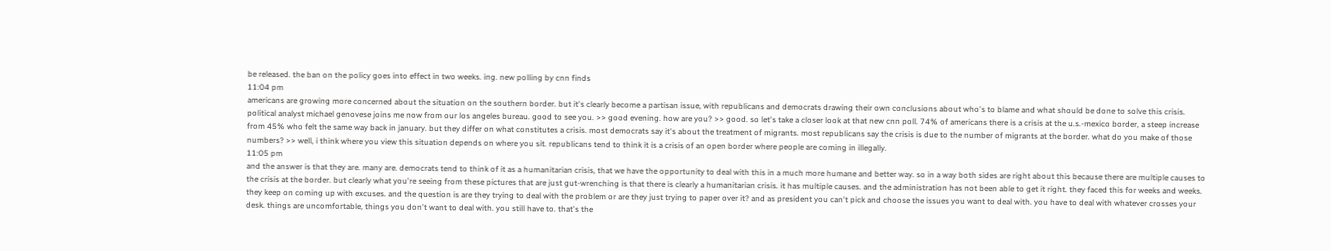be released. the ban on the policy goes into effect in two weeks. ing. new polling by cnn finds
11:04 pm
americans are growing more concerned about the situation on the southern border. but it's clearly become a partisan issue, with republicans and democrats drawing their own conclusions about who's to blame and what should be done to solve this crisis. political analyst michael genovese joins me now from our los angeles bureau. good to see you. >> good evening. how are you? >> good. so let's take a closer look at that new cnn poll. 74% of americans there is a crisis at the u.s.-mexico border, a steep increase from 45% who felt the same way back in january. but they differ on what constitutes a crisis. most democrats say it's about the treatment of migrants. most republicans say the crisis is due to the number of migrants at the border. what do you make of those numbers? >> well, i think where you view this situation depends on where you sit. republicans tend to think it is a crisis of an open border where people are coming in illegally.
11:05 pm
and the answer is that they are. many are. democrats tend to think of it as a humanitarian crisis, that we have the opportunity to deal with this in a much more humane and better way. so in a way both sides are right about this because there are multiple causes to the crisis at the border. but clearly what you're seeing from these pictures that are just gut-wrenching is that there is clearly a humanitarian crisis. it has multiple causes. and the administration has not been able to get it right. they faced this for weeks and weeks. they keep on coming up with excuses. and the question is are they trying to deal with the problem or are they just trying to paper over it? and as president you can't pick and choose the issues you want to deal with. you have to deal with whatever crosses your desk. things are uncomfortable, things you don't want to deal with. you still have to. that's the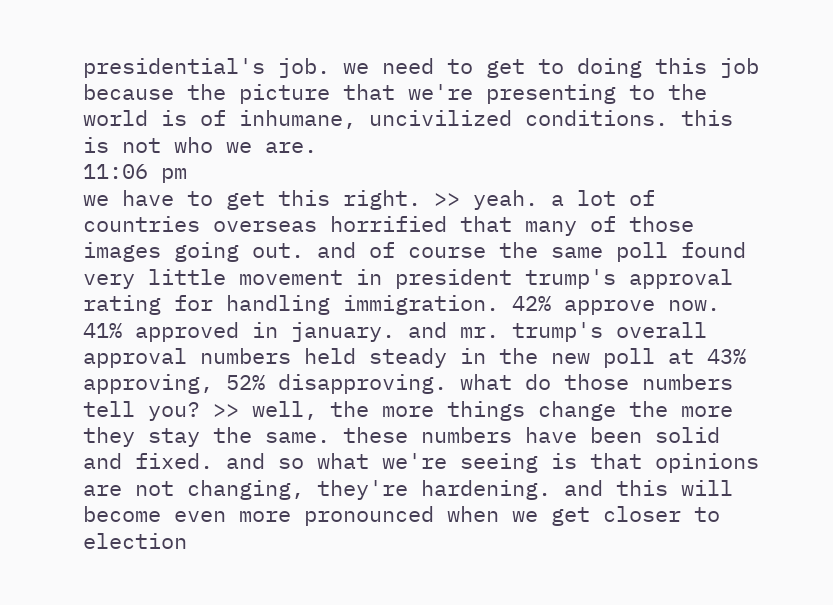presidential's job. we need to get to doing this job because the picture that we're presenting to the world is of inhumane, uncivilized conditions. this is not who we are.
11:06 pm
we have to get this right. >> yeah. a lot of countries overseas horrified that many of those images going out. and of course the same poll found very little movement in president trump's approval rating for handling immigration. 42% approve now. 41% approved in january. and mr. trump's overall approval numbers held steady in the new poll at 43% approving, 52% disapproving. what do those numbers tell you? >> well, the more things change the more they stay the same. these numbers have been solid and fixed. and so what we're seeing is that opinions are not changing, they're hardening. and this will become even more pronounced when we get closer to election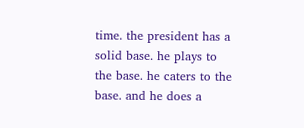time. the president has a solid base. he plays to the base. he caters to the base. and he does a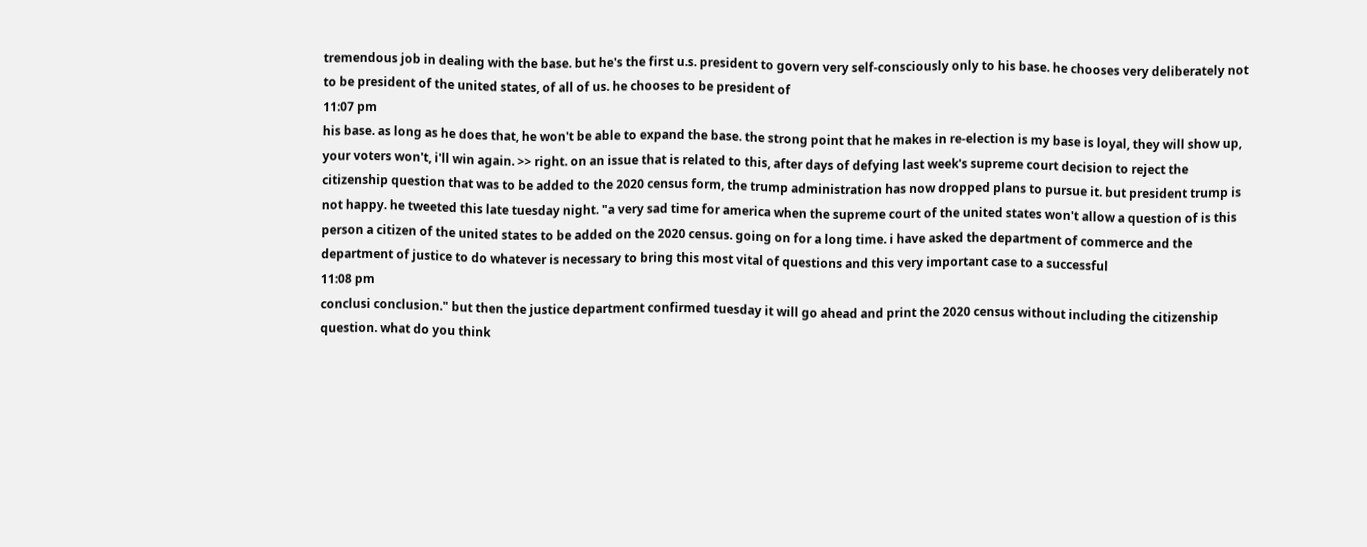tremendous job in dealing with the base. but he's the first u.s. president to govern very self-consciously only to his base. he chooses very deliberately not to be president of the united states, of all of us. he chooses to be president of
11:07 pm
his base. as long as he does that, he won't be able to expand the base. the strong point that he makes in re-election is my base is loyal, they will show up, your voters won't, i'll win again. >> right. on an issue that is related to this, after days of defying last week's supreme court decision to reject the citizenship question that was to be added to the 2020 census form, the trump administration has now dropped plans to pursue it. but president trump is not happy. he tweeted this late tuesday night. "a very sad time for america when the supreme court of the united states won't allow a question of is this person a citizen of the united states to be added on the 2020 census. going on for a long time. i have asked the department of commerce and the department of justice to do whatever is necessary to bring this most vital of questions and this very important case to a successful
11:08 pm
conclusi conclusion." but then the justice department confirmed tuesday it will go ahead and print the 2020 census without including the citizenship question. what do you think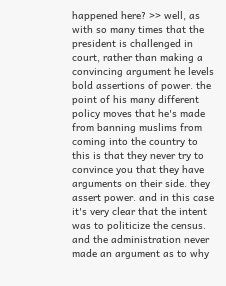happened here? >> well, as with so many times that the president is challenged in court, rather than making a convincing argument he levels bold assertions of power. the point of his many different policy moves that he's made from banning muslims from coming into the country to this is that they never try to convince you that they have arguments on their side. they assert power. and in this case it's very clear that the intent was to politicize the census. and the administration never made an argument as to why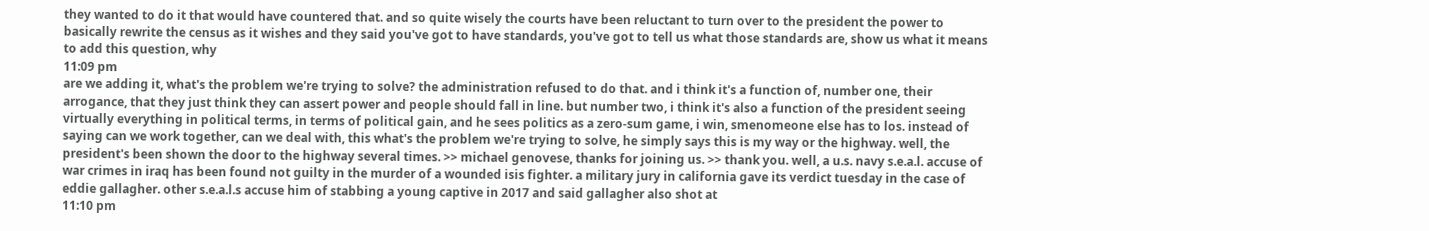they wanted to do it that would have countered that. and so quite wisely the courts have been reluctant to turn over to the president the power to basically rewrite the census as it wishes and they said you've got to have standards, you've got to tell us what those standards are, show us what it means to add this question, why
11:09 pm
are we adding it, what's the problem we're trying to solve? the administration refused to do that. and i think it's a function of, number one, their arrogance, that they just think they can assert power and people should fall in line. but number two, i think it's also a function of the president seeing virtually everything in political terms, in terms of political gain, and he sees politics as a zero-sum game, i win, smenomeone else has to los. instead of saying can we work together, can we deal with, this what's the problem we're trying to solve, he simply says this is my way or the highway. well, the president's been shown the door to the highway several times. >> michael genovese, thanks for joining us. >> thank you. well, a u.s. navy s.e.a.l. accuse of war crimes in iraq has been found not guilty in the murder of a wounded isis fighter. a military jury in california gave its verdict tuesday in the case of eddie gallagher. other s.e.a.l.s accuse him of stabbing a young captive in 2017 and said gallagher also shot at
11:10 pm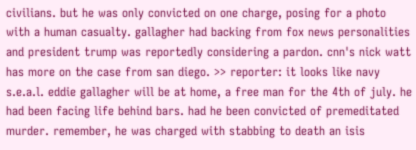civilians. but he was only convicted on one charge, posing for a photo with a human casualty. gallagher had backing from fox news personalities and president trump was reportedly considering a pardon. cnn's nick watt has more on the case from san diego. >> reporter: it looks like navy s.e.a.l. eddie gallagher will be at home, a free man for the 4th of july. he had been facing life behind bars. had he been convicted of premeditated murder. remember, he was charged with stabbing to death an isis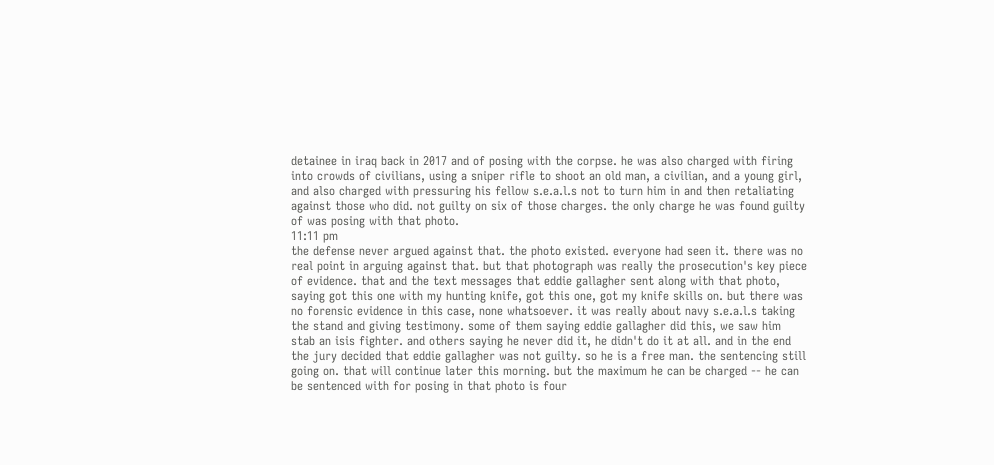detainee in iraq back in 2017 and of posing with the corpse. he was also charged with firing into crowds of civilians, using a sniper rifle to shoot an old man, a civilian, and a young girl, and also charged with pressuring his fellow s.e.a.l.s not to turn him in and then retaliating against those who did. not guilty on six of those charges. the only charge he was found guilty of was posing with that photo.
11:11 pm
the defense never argued against that. the photo existed. everyone had seen it. there was no real point in arguing against that. but that photograph was really the prosecution's key piece of evidence. that and the text messages that eddie gallagher sent along with that photo, saying got this one with my hunting knife, got this one, got my knife skills on. but there was no forensic evidence in this case, none whatsoever. it was really about navy s.e.a.l.s taking the stand and giving testimony. some of them saying eddie gallagher did this, we saw him stab an isis fighter. and others saying he never did it, he didn't do it at all. and in the end the jury decided that eddie gallagher was not guilty. so he is a free man. the sentencing still going on. that will continue later this morning. but the maximum he can be charged -- he can be sentenced with for posing in that photo is four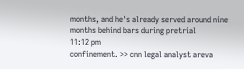months, and he's already served around nine months behind bars during pretrial
11:12 pm
confinement. >> cnn legal analyst areva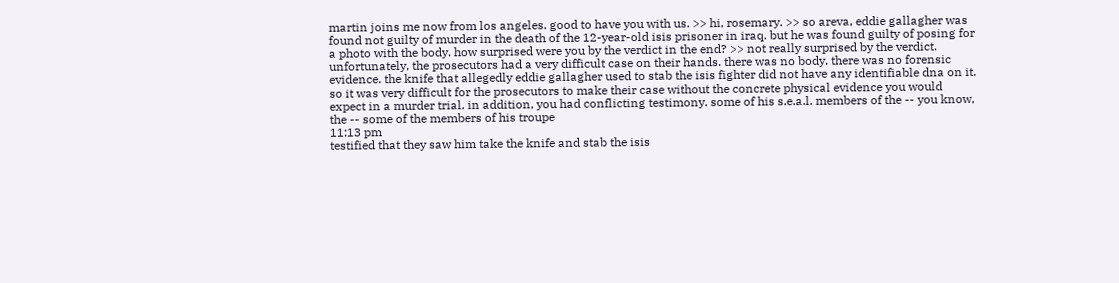martin joins me now from los angeles. good to have you with us. >> hi, rosemary. >> so areva, eddie gallagher was found not guilty of murder in the death of the 12-year-old isis prisoner in iraq. but he was found guilty of posing for a photo with the body. how surprised were you by the verdict in the end? >> not really surprised by the verdict. unfortunately, the prosecutors had a very difficult case on their hands. there was no body. there was no forensic evidence. the knife that allegedly eddie gallagher used to stab the isis fighter did not have any identifiable dna on it. so it was very difficult for the prosecutors to make their case without the concrete physical evidence you would expect in a murder trial. in addition, you had conflicting testimony. some of his s.e.a.l. members of the -- you know, the -- some of the members of his troupe
11:13 pm
testified that they saw him take the knife and stab the isis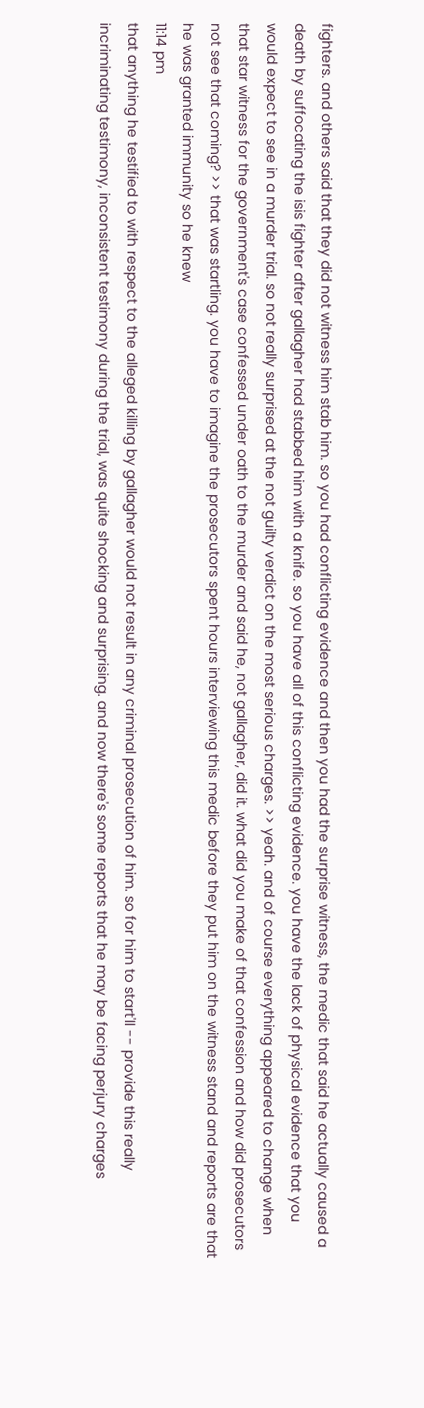fighters. and others said that they did not witness him stab him. so you had conflicting evidence and then you had the surprise witness, the medic that said he actually caused a death by suffocating the isis fighter after gallagher had stabbed him with a knife. so you have all of this conflicting evidence. you have the lack of physical evidence that you would expect to see in a murder trial. so not really surprised at the not guilty verdict on the most serious charges. >> yeah. and of course everything appeared to change when that star witness for the government's case confessed under oath to the murder and said he, not gallagher, did it. what did you make of that confession and how did prosecutors not see that coming? >> that was startling. you have to imagine the prosecutors spent hours interviewing this medic before they put him on the witness stand and reports are that he was granted immunity so he knew
11:14 pm
that anything he testified to with respect to the alleged killing by gallagher would not result in any criminal prosecution of him. so for him to start'll -- provide this really incriminating testimony, inconsistent testimony during the trial, was quite shocking and surprising. and now there's some reports that he may be facing perjury charges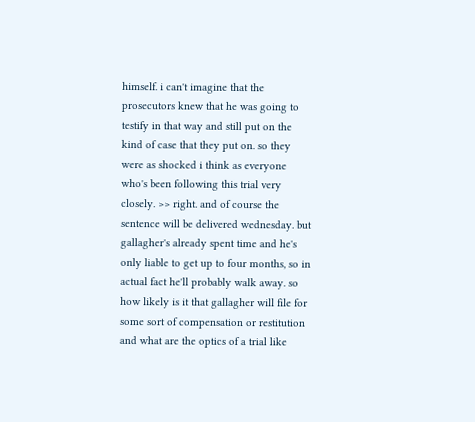himself. i can't imagine that the prosecutors knew that he was going to testify in that way and still put on the kind of case that they put on. so they were as shocked i think as everyone who's been following this trial very closely. >> right. and of course the sentence will be delivered wednesday. but gallagher's already spent time and he's only liable to get up to four months, so in actual fact he'll probably walk away. so how likely is it that gallagher will file for some sort of compensation or restitution and what are the optics of a trial like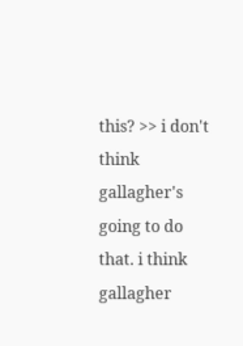this? >> i don't think gallagher's going to do that. i think gallagher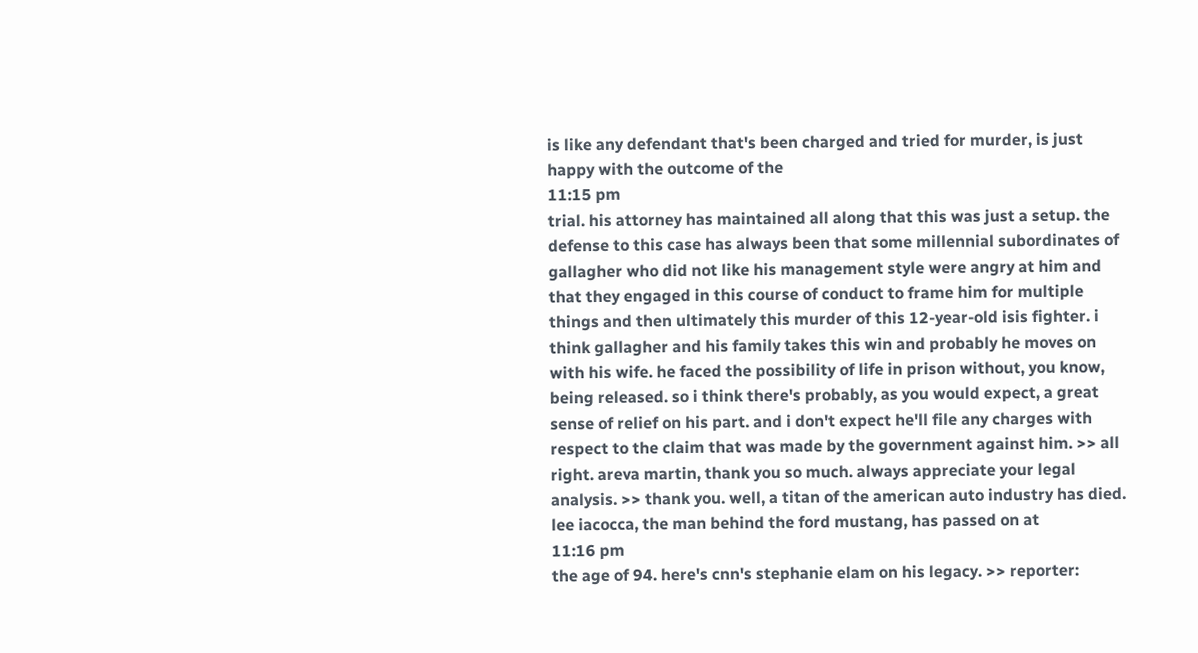is like any defendant that's been charged and tried for murder, is just happy with the outcome of the
11:15 pm
trial. his attorney has maintained all along that this was just a setup. the defense to this case has always been that some millennial subordinates of gallagher who did not like his management style were angry at him and that they engaged in this course of conduct to frame him for multiple things and then ultimately this murder of this 12-year-old isis fighter. i think gallagher and his family takes this win and probably he moves on with his wife. he faced the possibility of life in prison without, you know, being released. so i think there's probably, as you would expect, a great sense of relief on his part. and i don't expect he'll file any charges with respect to the claim that was made by the government against him. >> all right. areva martin, thank you so much. always appreciate your legal analysis. >> thank you. well, a titan of the american auto industry has died. lee iacocca, the man behind the ford mustang, has passed on at
11:16 pm
the age of 94. here's cnn's stephanie elam on his legacy. >> reporter: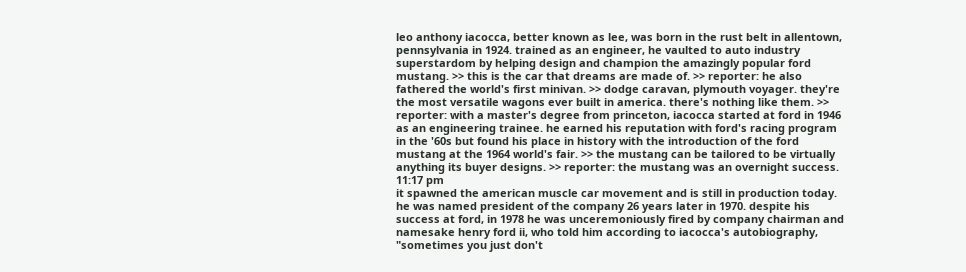leo anthony iacocca, better known as lee, was born in the rust belt in allentown, pennsylvania in 1924. trained as an engineer, he vaulted to auto industry superstardom by helping design and champion the amazingly popular ford mustang. >> this is the car that dreams are made of. >> reporter: he also fathered the world's first minivan. >> dodge caravan, plymouth voyager. they're the most versatile wagons ever built in america. there's nothing like them. >> reporter: with a master's degree from princeton, iacocca started at ford in 1946 as an engineering trainee. he earned his reputation with ford's racing program in the '60s but found his place in history with the introduction of the ford mustang at the 1964 world's fair. >> the mustang can be tailored to be virtually anything its buyer designs. >> reporter: the mustang was an overnight success.
11:17 pm
it spawned the american muscle car movement and is still in production today. he was named president of the company 26 years later in 1970. despite his success at ford, in 1978 he was unceremoniously fired by company chairman and namesake henry ford ii, who told him according to iacocca's autobiography, "sometimes you just don't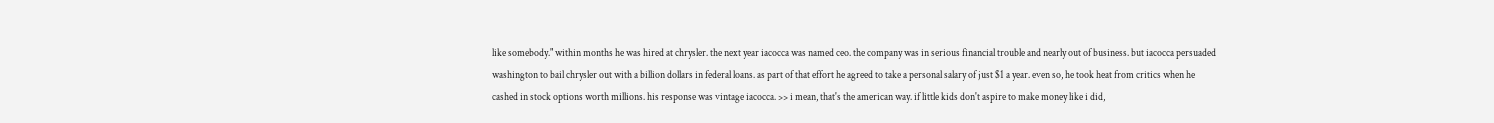like somebody." within months he was hired at chrysler. the next year iacocca was named ceo. the company was in serious financial trouble and nearly out of business. but iacocca persuaded washington to bail chrysler out with a billion dollars in federal loans. as part of that effort he agreed to take a personal salary of just $1 a year. even so, he took heat from critics when he cashed in stock options worth millions. his response was vintage iacocca. >> i mean, that's the american way. if little kids don't aspire to make money like i did,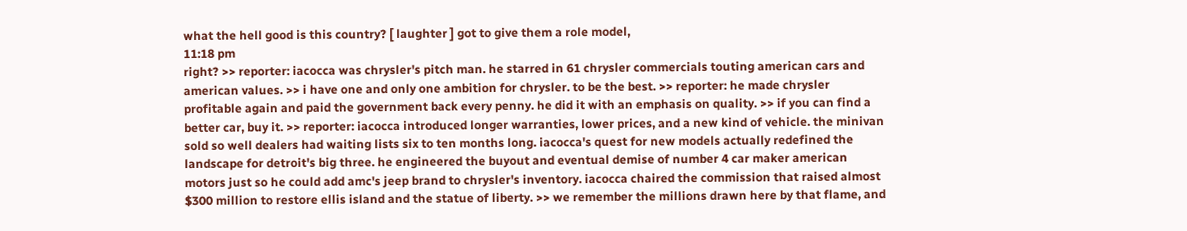what the hell good is this country? [ laughter ] got to give them a role model,
11:18 pm
right? >> reporter: iacocca was chrysler's pitch man. he starred in 61 chrysler commercials touting american cars and american values. >> i have one and only one ambition for chrysler. to be the best. >> reporter: he made chrysler profitable again and paid the government back every penny. he did it with an emphasis on quality. >> if you can find a better car, buy it. >> reporter: iacocca introduced longer warranties, lower prices, and a new kind of vehicle. the minivan sold so well dealers had waiting lists six to ten months long. iacocca's quest for new models actually redefined the landscape for detroit's big three. he engineered the buyout and eventual demise of number 4 car maker american motors just so he could add amc's jeep brand to chrysler's inventory. iacocca chaired the commission that raised almost $300 million to restore ellis island and the statue of liberty. >> we remember the millions drawn here by that flame, and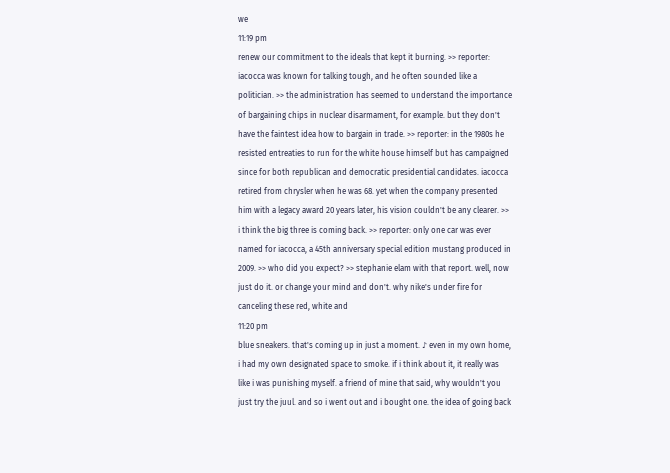we
11:19 pm
renew our commitment to the ideals that kept it burning. >> reporter: iacocca was known for talking tough, and he often sounded like a politician. >> the administration has seemed to understand the importance of bargaining chips in nuclear disarmament, for example. but they don't have the faintest idea how to bargain in trade. >> reporter: in the 1980s he resisted entreaties to run for the white house himself but has campaigned since for both republican and democratic presidential candidates. iacocca retired from chrysler when he was 68. yet when the company presented him with a legacy award 20 years later, his vision couldn't be any clearer. >> i think the big three is coming back. >> reporter: only one car was ever named for iacocca, a 45th anniversary special edition mustang produced in 2009. >> who did you expect? >> stephanie elam with that report. well, now just do it. or change your mind and don't. why nike's under fire for canceling these red, white and
11:20 pm
blue sneakers. that's coming up in just a moment. ♪ even in my own home, i had my own designated space to smoke. if i think about it, it really was like i was punishing myself. a friend of mine that said, why wouldn't you just try the juul. and so i went out and i bought one. the idea of going back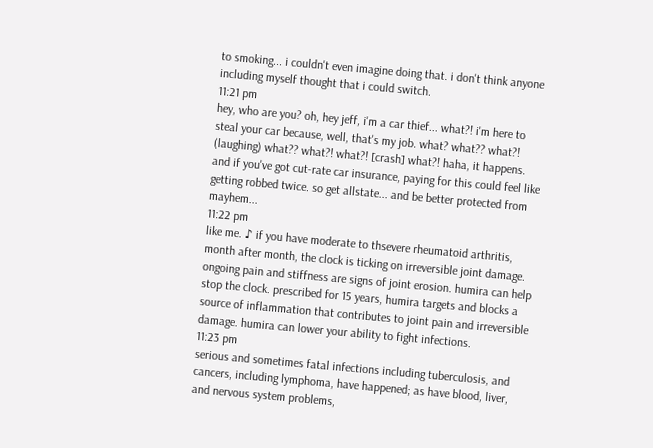to smoking... i couldn't even imagine doing that. i don't think anyone including myself thought that i could switch.
11:21 pm
hey, who are you? oh, hey jeff, i'm a car thief... what?! i'm here to steal your car because, well, that's my job. what? what?? what?! (laughing) what?? what?! what?! [crash] what?! haha, it happens. and if you've got cut-rate car insurance, paying for this could feel like getting robbed twice. so get allstate... and be better protected from mayhem...
11:22 pm
like me. ♪ if you have moderate to thsevere rheumatoid arthritis, month after month, the clock is ticking on irreversible joint damage. ongoing pain and stiffness are signs of joint erosion. humira can help stop the clock. prescribed for 15 years, humira targets and blocks a source of inflammation that contributes to joint pain and irreversible damage. humira can lower your ability to fight infections.
11:23 pm
serious and sometimes fatal infections including tuberculosis, and cancers, including lymphoma, have happened; as have blood, liver, and nervous system problems,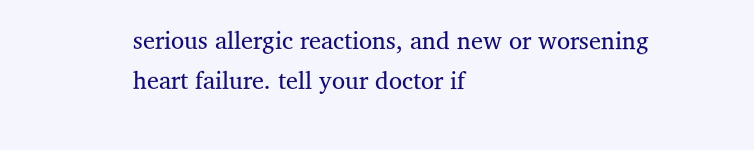serious allergic reactions, and new or worsening heart failure. tell your doctor if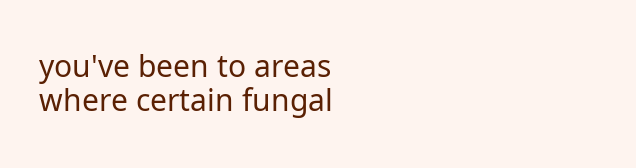you've been to areas where certain fungal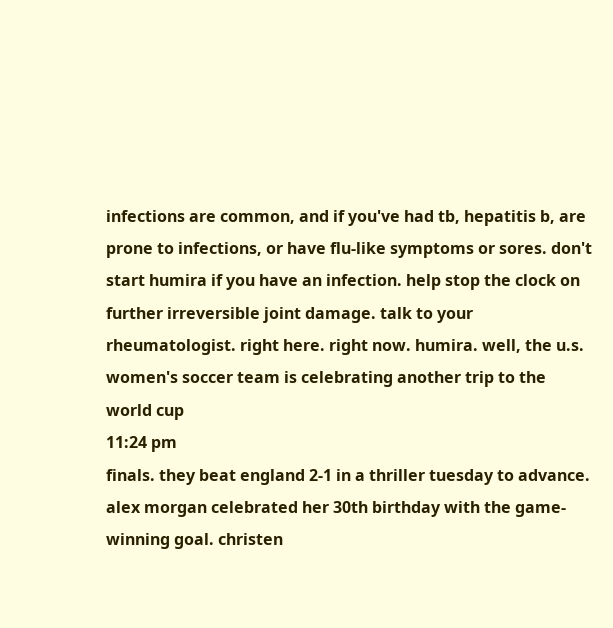infections are common, and if you've had tb, hepatitis b, are prone to infections, or have flu-like symptoms or sores. don't start humira if you have an infection. help stop the clock on further irreversible joint damage. talk to your rheumatologist. right here. right now. humira. well, the u.s. women's soccer team is celebrating another trip to the world cup
11:24 pm
finals. they beat england 2-1 in a thriller tuesday to advance. alex morgan celebrated her 30th birthday with the game-winning goal. christen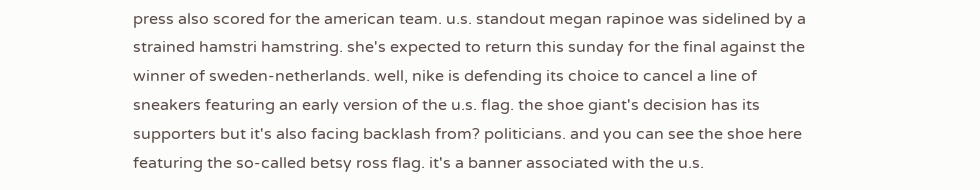press also scored for the american team. u.s. standout megan rapinoe was sidelined by a strained hamstri hamstring. she's expected to return this sunday for the final against the winner of sweden-netherlands. well, nike is defending its choice to cancel a line of sneakers featuring an early version of the u.s. flag. the shoe giant's decision has its supporters but it's also facing backlash from? politicians. and you can see the shoe here featuring the so-called betsy ross flag. it's a banner associated with the u.s.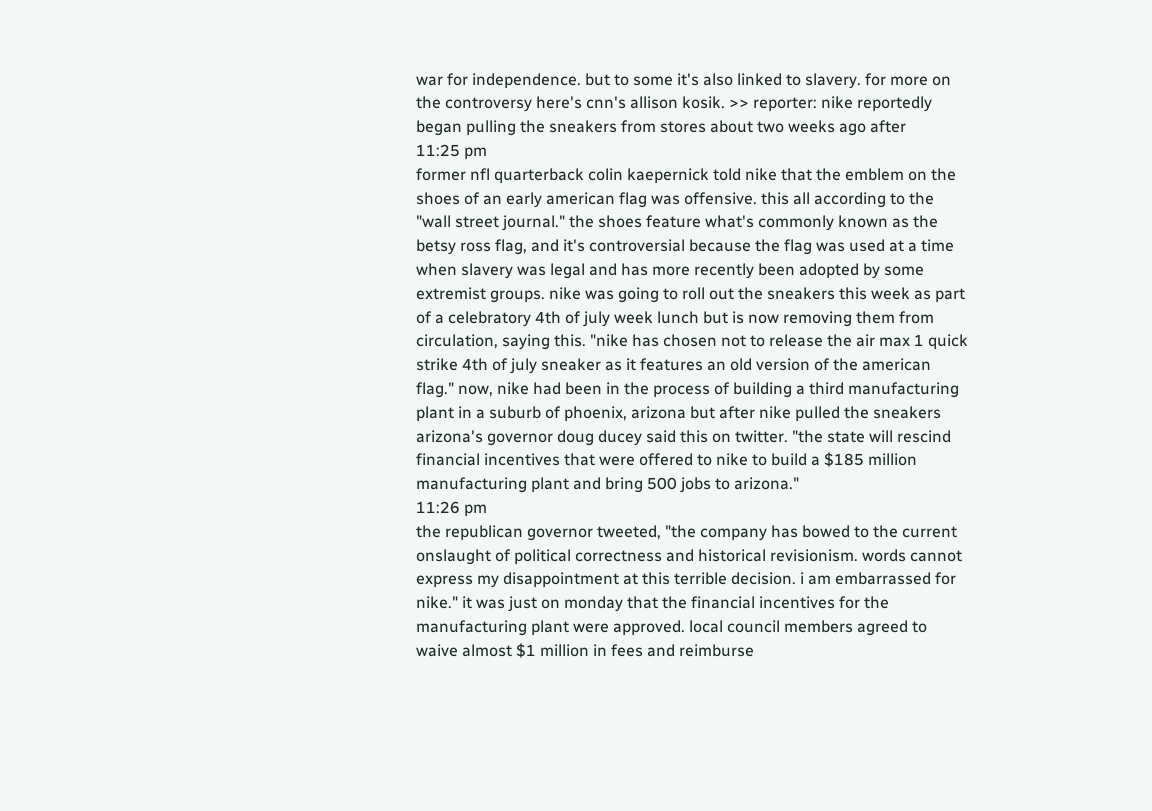war for independence. but to some it's also linked to slavery. for more on the controversy here's cnn's allison kosik. >> reporter: nike reportedly began pulling the sneakers from stores about two weeks ago after
11:25 pm
former nfl quarterback colin kaepernick told nike that the emblem on the shoes of an early american flag was offensive. this all according to the "wall street journal." the shoes feature what's commonly known as the betsy ross flag, and it's controversial because the flag was used at a time when slavery was legal and has more recently been adopted by some extremist groups. nike was going to roll out the sneakers this week as part of a celebratory 4th of july week lunch but is now removing them from circulation, saying this. "nike has chosen not to release the air max 1 quick strike 4th of july sneaker as it features an old version of the american flag." now, nike had been in the process of building a third manufacturing plant in a suburb of phoenix, arizona but after nike pulled the sneakers arizona's governor doug ducey said this on twitter. "the state will rescind financial incentives that were offered to nike to build a $185 million manufacturing plant and bring 500 jobs to arizona."
11:26 pm
the republican governor tweeted, "the company has bowed to the current onslaught of political correctness and historical revisionism. words cannot express my disappointment at this terrible decision. i am embarrassed for nike." it was just on monday that the financial incentives for the manufacturing plant were approved. local council members agreed to waive almost $1 million in fees and reimburse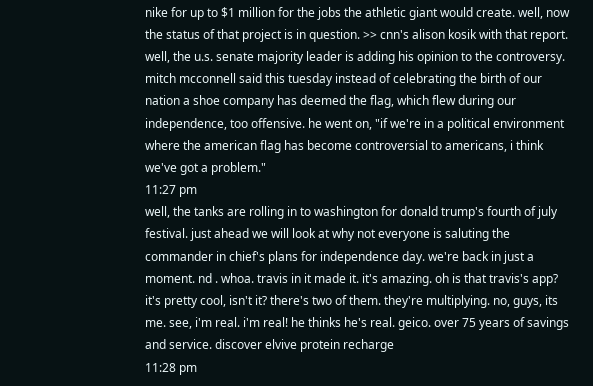nike for up to $1 million for the jobs the athletic giant would create. well, now the status of that project is in question. >> cnn's alison kosik with that report. well, the u.s. senate majority leader is adding his opinion to the controversy. mitch mcconnell said this tuesday instead of celebrating the birth of our nation a shoe company has deemed the flag, which flew during our independence, too offensive. he went on, "if we're in a political environment where the american flag has become controversial to americans, i think we've got a problem."
11:27 pm
well, the tanks are rolling in to washington for donald trump's fourth of july festival. just ahead we will look at why not everyone is saluting the commander in chief's plans for independence day. we're back in just a moment. nd . whoa. travis in it made it. it's amazing. oh is that travis's app? it's pretty cool, isn't it? there's two of them. they're multiplying. no, guys, its me. see, i'm real. i'm real! he thinks he's real. geico. over 75 years of savings and service. discover elvive protein recharge
11:28 pm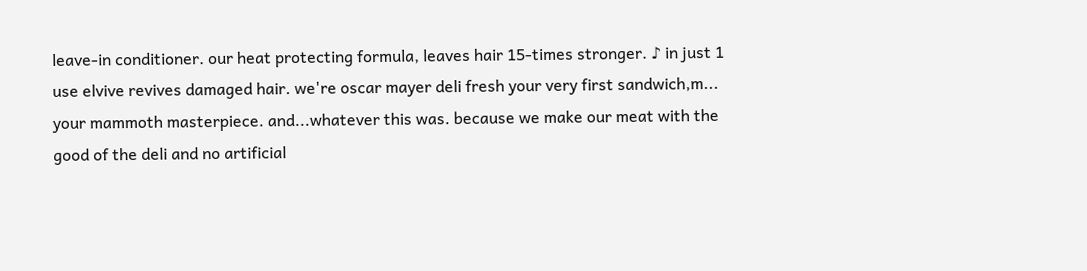leave-in conditioner. our heat protecting formula, leaves hair 15-times stronger. ♪ in just 1 use elvive revives damaged hair. we're oscar mayer deli fresh your very first sandwich,m... your mammoth masterpiece. and...whatever this was. because we make our meat with the good of the deli and no artificial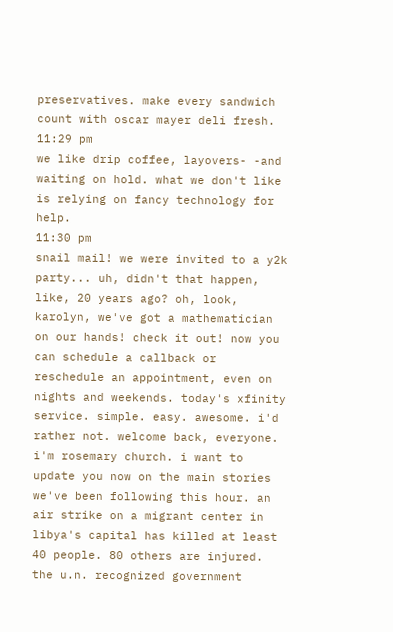preservatives. make every sandwich count with oscar mayer deli fresh.
11:29 pm
we like drip coffee, layovers- -and waiting on hold. what we don't like is relying on fancy technology for help.
11:30 pm
snail mail! we were invited to a y2k party... uh, didn't that happen, like, 20 years ago? oh, look, karolyn, we've got a mathematician on our hands! check it out! now you can schedule a callback or reschedule an appointment, even on nights and weekends. today's xfinity service. simple. easy. awesome. i'd rather not. welcome back, everyone. i'm rosemary church. i want to update you now on the main stories we've been following this hour. an air strike on a migrant center in libya's capital has killed at least 40 people. 80 others are injured. the u.n. recognized government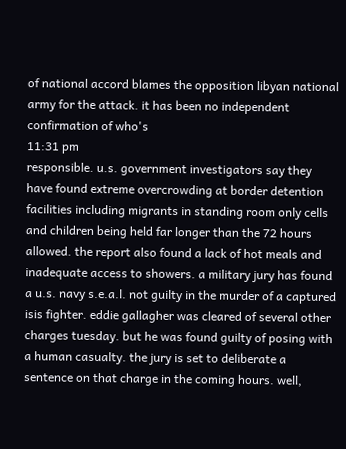of national accord blames the opposition libyan national army for the attack. it has been no independent confirmation of who's
11:31 pm
responsible. u.s. government investigators say they have found extreme overcrowding at border detention facilities including migrants in standing room only cells and children being held far longer than the 72 hours allowed. the report also found a lack of hot meals and inadequate access to showers. a military jury has found a u.s. navy s.e.a.l. not guilty in the murder of a captured isis fighter. eddie gallagher was cleared of several other charges tuesday. but he was found guilty of posing with a human casualty. the jury is set to deliberate a sentence on that charge in the coming hours. well,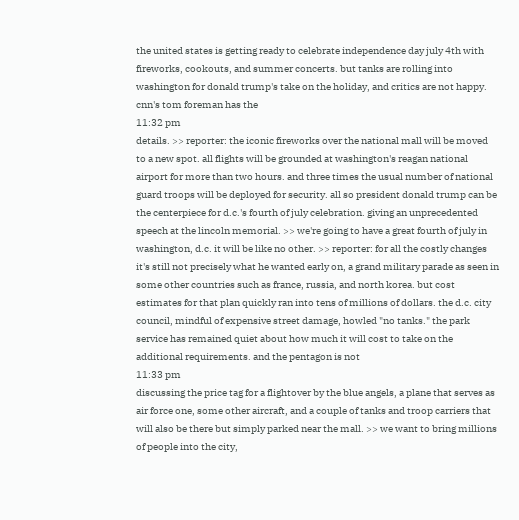the united states is getting ready to celebrate independence day july 4th with fireworks, cookouts, and summer concerts. but tanks are rolling into washington for donald trump's take on the holiday, and critics are not happy. cnn's tom foreman has the
11:32 pm
details. >> reporter: the iconic fireworks over the national mall will be moved to a new spot. all flights will be grounded at washington's reagan national airport for more than two hours. and three times the usual number of national guard troops will be deployed for security. all so president donald trump can be the centerpiece for d.c.'s fourth of july celebration. giving an unprecedented speech at the lincoln memorial. >> we're going to have a great fourth of july in washington, d.c. it will be like no other. >> reporter: for all the costly changes it's still not precisely what he wanted early on, a grand military parade as seen in some other countries such as france, russia, and north korea. but cost estimates for that plan quickly ran into tens of millions of dollars. the d.c. city council, mindful of expensive street damage, howled "no tanks." the park service has remained quiet about how much it will cost to take on the additional requirements. and the pentagon is not
11:33 pm
discussing the price tag for a flightover by the blue angels, a plane that serves as air force one, some other aircraft, and a couple of tanks and troop carriers that will also be there but simply parked near the mall. >> we want to bring millions of people into the city,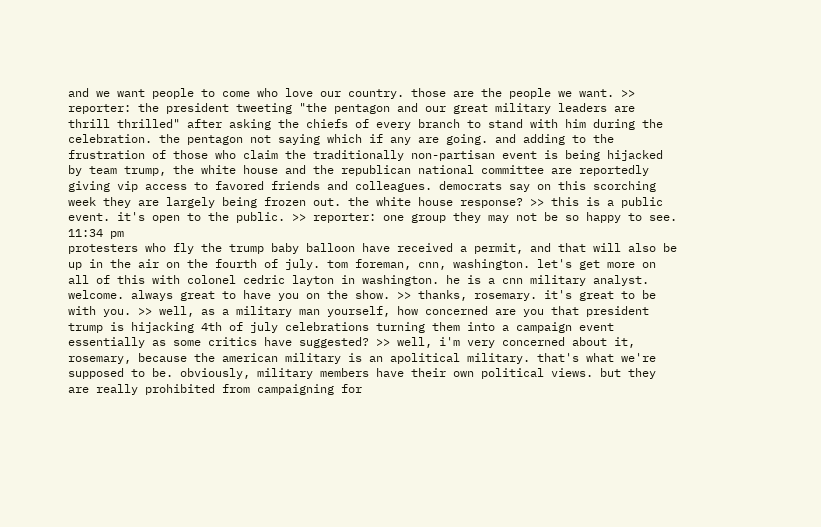and we want people to come who love our country. those are the people we want. >> reporter: the president tweeting "the pentagon and our great military leaders are thrill thrilled" after asking the chiefs of every branch to stand with him during the celebration. the pentagon not saying which if any are going. and adding to the frustration of those who claim the traditionally non-partisan event is being hijacked by team trump, the white house and the republican national committee are reportedly giving vip access to favored friends and colleagues. democrats say on this scorching week they are largely being frozen out. the white house response? >> this is a public event. it's open to the public. >> reporter: one group they may not be so happy to see.
11:34 pm
protesters who fly the trump baby balloon have received a permit, and that will also be up in the air on the fourth of july. tom foreman, cnn, washington. let's get more on all of this with colonel cedric layton in washington. he is a cnn military analyst. welcome. always great to have you on the show. >> thanks, rosemary. it's great to be with you. >> well, as a military man yourself, how concerned are you that president trump is hijacking 4th of july celebrations turning them into a campaign event essentially as some critics have suggested? >> well, i'm very concerned about it, rosemary, because the american military is an apolitical military. that's what we're supposed to be. obviously, military members have their own political views. but they are really prohibited from campaigning for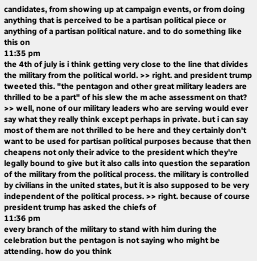candidates, from showing up at campaign events, or from doing anything that is perceived to be a partisan political piece or anything of a partisan political nature. and to do something like this on
11:35 pm
the 4th of july is i think getting very close to the line that divides the military from the political world. >> right. and president trump tweeted this. "the pentagon and other great military leaders are thrilled to be a part" of his slew the m ache assessment on that? >> well, none of our military leaders who are serving would ever say what they really think except perhaps in private. but i can say most of them are not thrilled to be here and they certainly don't want to be used for partisan political purposes because that then cheapens not only their advice to the president which they're legally bound to give but it also calls into question the separation of the military from the political process. the military is controlled by civilians in the united states, but it is also supposed to be very independent of the political process. >> right. because of course president trump has asked the chiefs of
11:36 pm
every branch of the military to stand with him during the celebration but the pentagon is not saying who might be attending. how do you think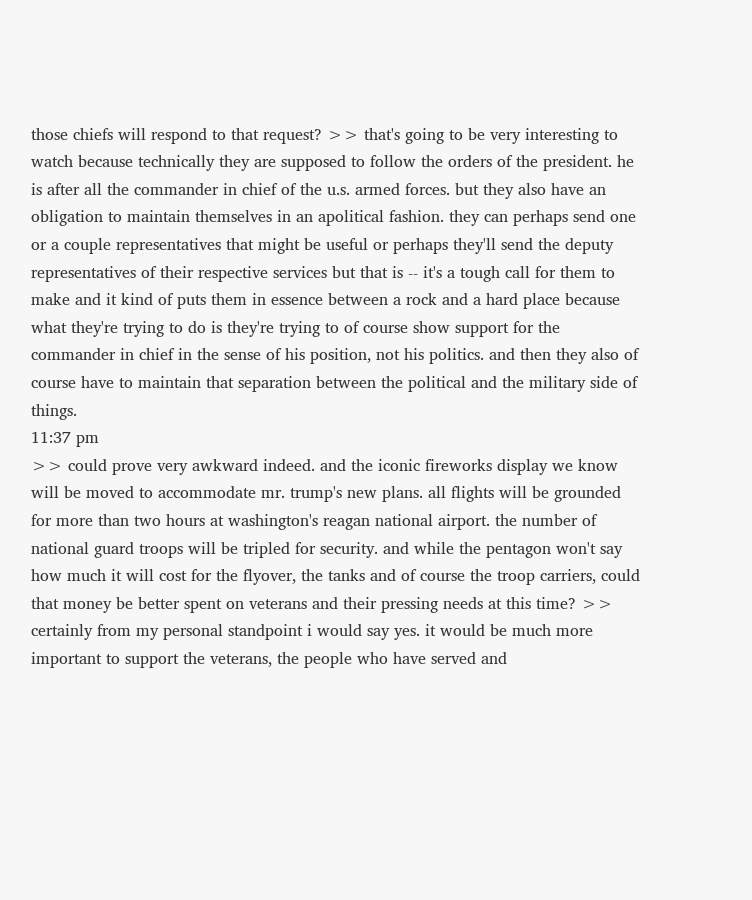those chiefs will respond to that request? >> that's going to be very interesting to watch because technically they are supposed to follow the orders of the president. he is after all the commander in chief of the u.s. armed forces. but they also have an obligation to maintain themselves in an apolitical fashion. they can perhaps send one or a couple representatives that might be useful or perhaps they'll send the deputy representatives of their respective services but that is -- it's a tough call for them to make and it kind of puts them in essence between a rock and a hard place because what they're trying to do is they're trying to of course show support for the commander in chief in the sense of his position, not his politics. and then they also of course have to maintain that separation between the political and the military side of things.
11:37 pm
>> could prove very awkward indeed. and the iconic fireworks display we know will be moved to accommodate mr. trump's new plans. all flights will be grounded for more than two hours at washington's reagan national airport. the number of national guard troops will be tripled for security. and while the pentagon won't say how much it will cost for the flyover, the tanks and of course the troop carriers, could that money be better spent on veterans and their pressing needs at this time? >> certainly from my personal standpoint i would say yes. it would be much more important to support the veterans, the people who have served and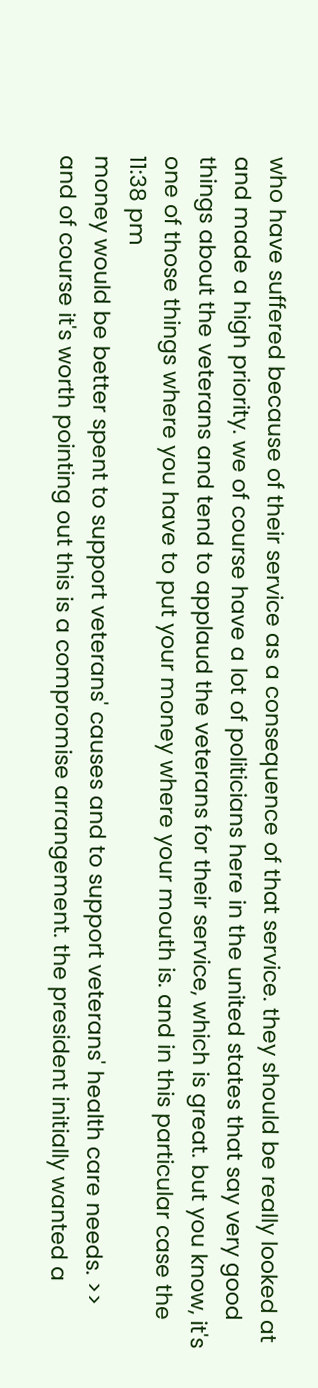who have suffered because of their service as a consequence of that service. they should be really looked at and made a high priority. we of course have a lot of politicians here in the united states that say very good things about the veterans and tend to applaud the veterans for their service, which is great. but you know, it's one of those things where you have to put your money where your mouth is. and in this particular case the
11:38 pm
money would be better spent to support veterans' causes and to support veterans' health care needs. >> and of course it's worth pointing out this is a compromise arrangement. the president initially wanted a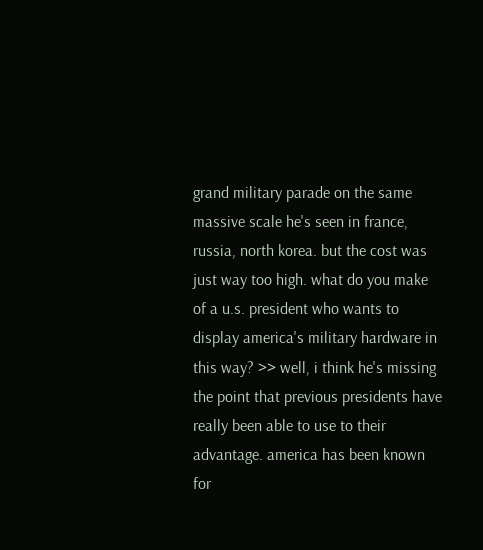grand military parade on the same massive scale he's seen in france, russia, north korea. but the cost was just way too high. what do you make of a u.s. president who wants to display america's military hardware in this way? >> well, i think he's missing the point that previous presidents have really been able to use to their advantage. america has been known for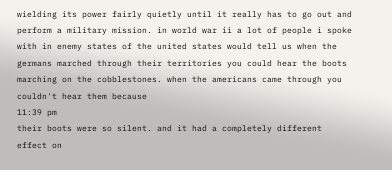wielding its power fairly quietly until it really has to go out and perform a military mission. in world war ii a lot of people i spoke with in enemy states of the united states would tell us when the germans marched through their territories you could hear the boots marching on the cobblestones. when the americans came through you couldn't hear them because
11:39 pm
their boots were so silent. and it had a completely different effect on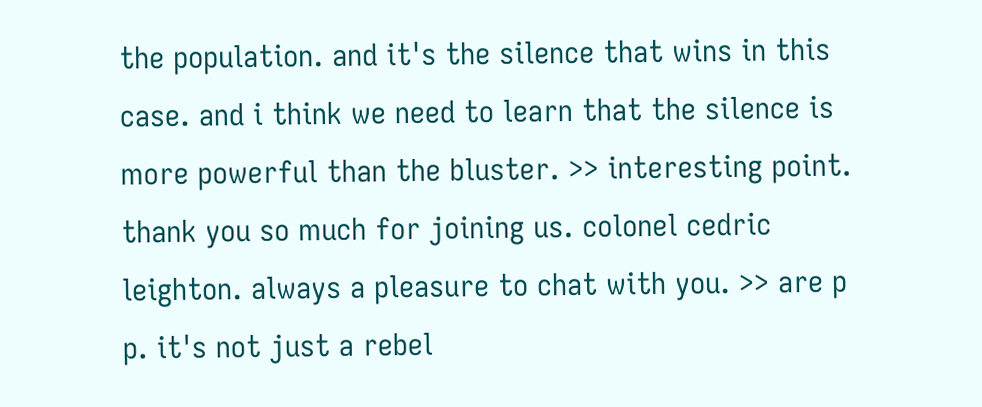the population. and it's the silence that wins in this case. and i think we need to learn that the silence is more powerful than the bluster. >> interesting point. thank you so much for joining us. colonel cedric leighton. always a pleasure to chat with you. >> are p p. it's not just a rebel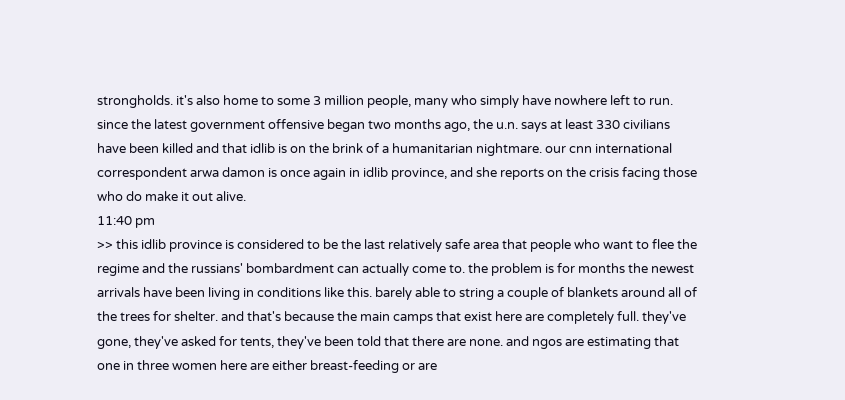strongholds. it's also home to some 3 million people, many who simply have nowhere left to run. since the latest government offensive began two months ago, the u.n. says at least 330 civilians have been killed and that idlib is on the brink of a humanitarian nightmare. our cnn international correspondent arwa damon is once again in idlib province, and she reports on the crisis facing those who do make it out alive.
11:40 pm
>> this idlib province is considered to be the last relatively safe area that people who want to flee the regime and the russians' bombardment can actually come to. the problem is for months the newest arrivals have been living in conditions like this. barely able to string a couple of blankets around all of the trees for shelter. and that's because the main camps that exist here are completely full. they've gone, they've asked for tents, they've been told that there are none. and ngos are estimating that one in three women here are either breast-feeding or are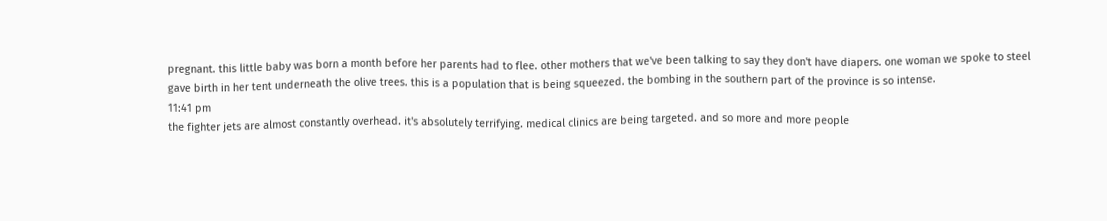pregnant. this little baby was born a month before her parents had to flee. other mothers that we've been talking to say they don't have diapers. one woman we spoke to steel gave birth in her tent underneath the olive trees. this is a population that is being squeezed. the bombing in the southern part of the province is so intense.
11:41 pm
the fighter jets are almost constantly overhead. it's absolutely terrifying. medical clinics are being targeted. and so more and more people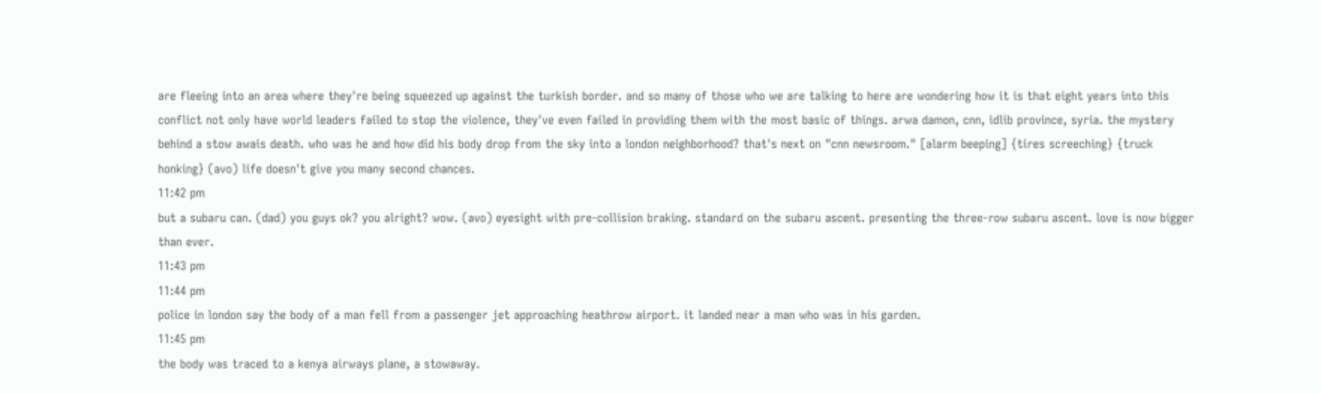are fleeing into an area where they're being squeezed up against the turkish border. and so many of those who we are talking to here are wondering how it is that eight years into this conflict not only have world leaders failed to stop the violence, they've even failed in providing them with the most basic of things. arwa damon, cnn, idlib province, syria. the mystery behind a stow awais death. who was he and how did his body drop from the sky into a london neighborhood? that's next on "cnn newsroom." [alarm beeping] {tires screeching} {truck honking} (avo) life doesn't give you many second chances.
11:42 pm
but a subaru can. (dad) you guys ok? you alright? wow. (avo) eyesight with pre-collision braking. standard on the subaru ascent. presenting the three-row subaru ascent. love is now bigger than ever.
11:43 pm
11:44 pm
police in london say the body of a man fell from a passenger jet approaching heathrow airport. it landed near a man who was in his garden.
11:45 pm
the body was traced to a kenya airways plane, a stowaway.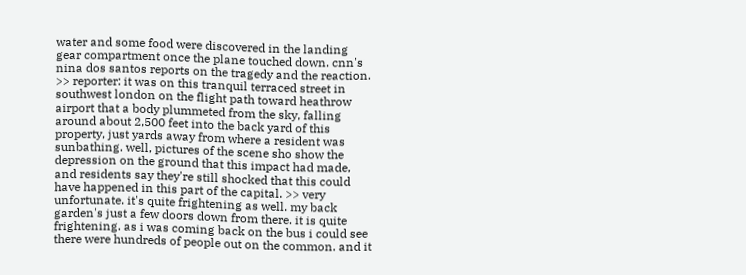water and some food were discovered in the landing gear compartment once the plane touched down. cnn's nina dos santos reports on the tragedy and the reaction. >> reporter: it was on this tranquil terraced street in southwest london on the flight path toward heathrow airport that a body plummeted from the sky, falling around about 2,500 feet into the back yard of this property, just yards away from where a resident was sunbathing. well, pictures of the scene sho show the depression on the ground that this impact had made, and residents say they're still shocked that this could have happened in this part of the capital. >> very unfortunate. it's quite frightening as well. my back garden's just a few doors down from there. it is quite frightening. as i was coming back on the bus i could see there were hundreds of people out on the common. and it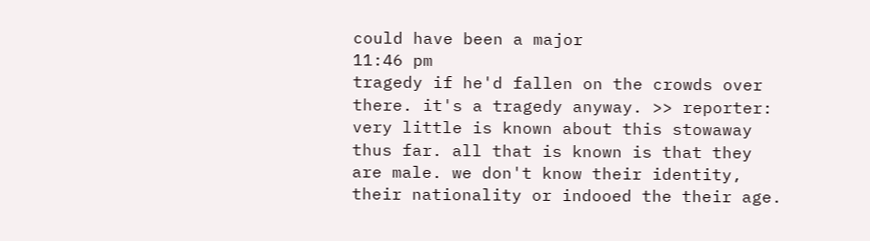could have been a major
11:46 pm
tragedy if he'd fallen on the crowds over there. it's a tragedy anyway. >> reporter: very little is known about this stowaway thus far. all that is known is that they are male. we don't know their identity, their nationality or indooed the their age.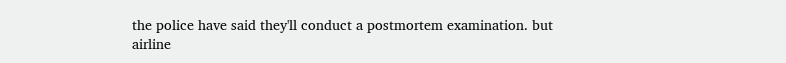the police have said they'll conduct a postmortem examination. but airline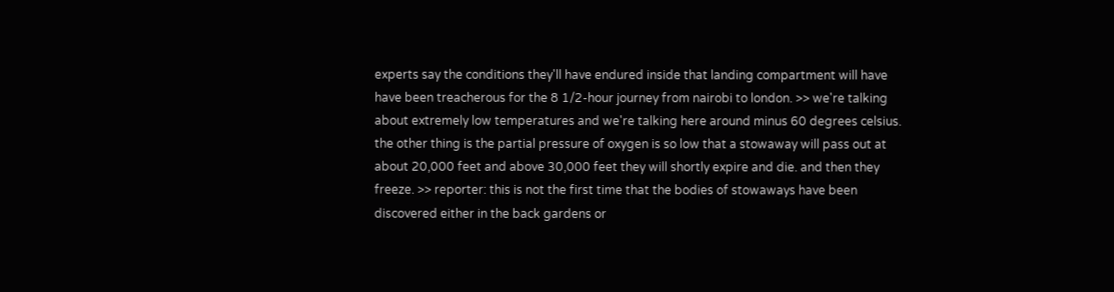experts say the conditions they'll have endured inside that landing compartment will have have been treacherous for the 8 1/2-hour journey from nairobi to london. >> we're talking about extremely low temperatures and we're talking here around minus 60 degrees celsius. the other thing is the partial pressure of oxygen is so low that a stowaway will pass out at about 20,000 feet and above 30,000 feet they will shortly expire and die. and then they freeze. >> reporter: this is not the first time that the bodies of stowaways have been discovered either in the back gardens or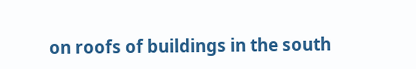on roofs of buildings in the south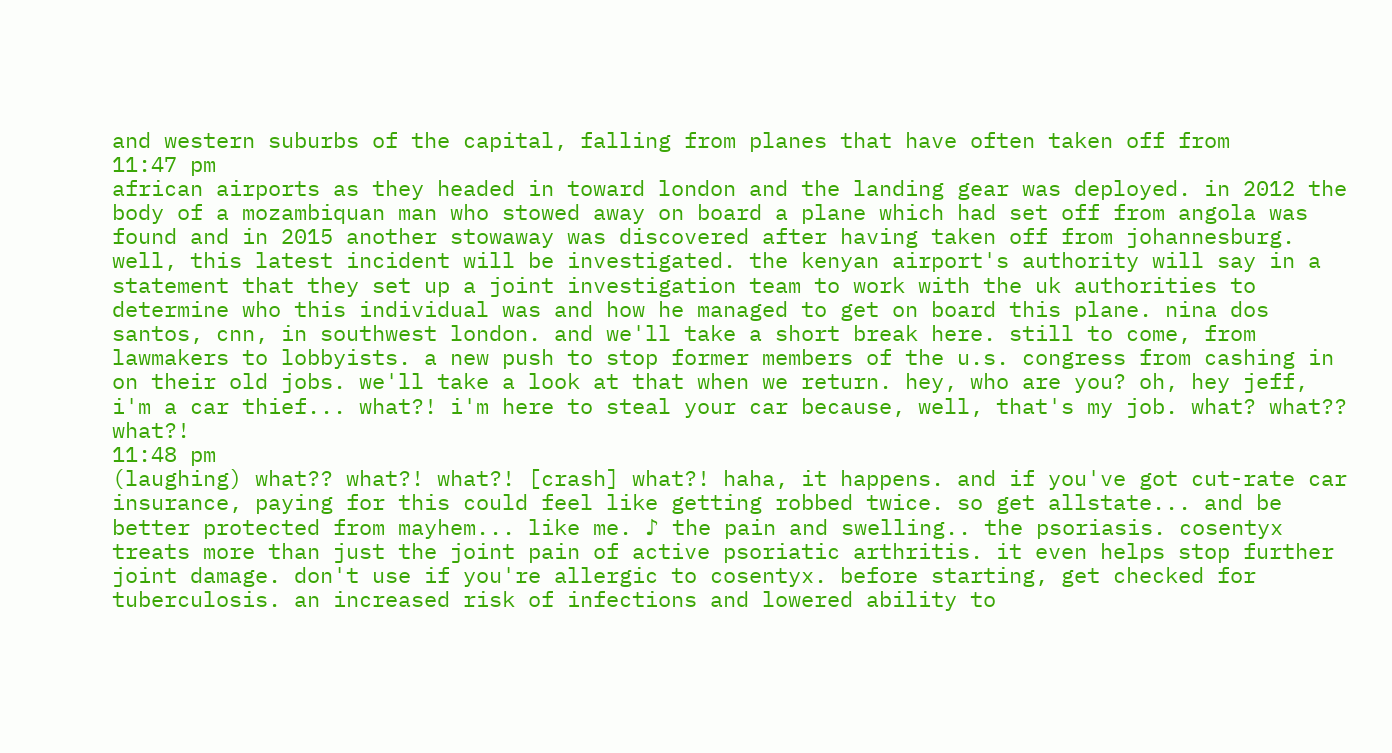and western suburbs of the capital, falling from planes that have often taken off from
11:47 pm
african airports as they headed in toward london and the landing gear was deployed. in 2012 the body of a mozambiquan man who stowed away on board a plane which had set off from angola was found and in 2015 another stowaway was discovered after having taken off from johannesburg. well, this latest incident will be investigated. the kenyan airport's authority will say in a statement that they set up a joint investigation team to work with the uk authorities to determine who this individual was and how he managed to get on board this plane. nina dos santos, cnn, in southwest london. and we'll take a short break here. still to come, from lawmakers to lobbyists. a new push to stop former members of the u.s. congress from cashing in on their old jobs. we'll take a look at that when we return. hey, who are you? oh, hey jeff, i'm a car thief... what?! i'm here to steal your car because, well, that's my job. what? what?? what?!
11:48 pm
(laughing) what?? what?! what?! [crash] what?! haha, it happens. and if you've got cut-rate car insurance, paying for this could feel like getting robbed twice. so get allstate... and be better protected from mayhem... like me. ♪ the pain and swelling.. the psoriasis. cosentyx treats more than just the joint pain of active psoriatic arthritis. it even helps stop further joint damage. don't use if you're allergic to cosentyx. before starting, get checked for tuberculosis. an increased risk of infections and lowered ability to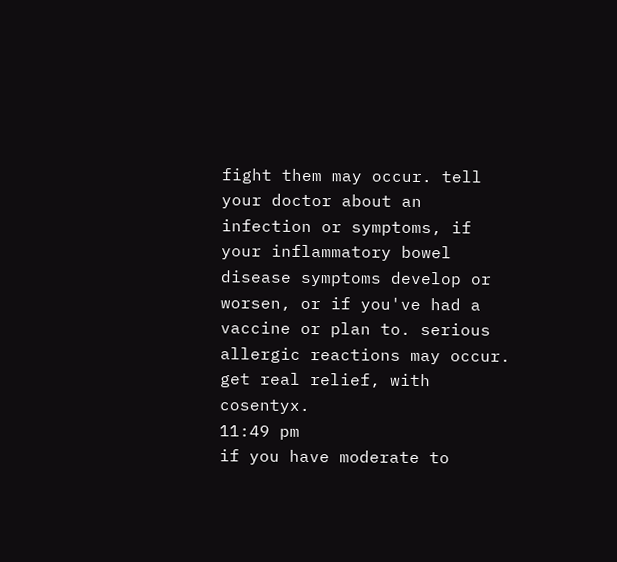fight them may occur. tell your doctor about an infection or symptoms, if your inflammatory bowel disease symptoms develop or worsen, or if you've had a vaccine or plan to. serious allergic reactions may occur. get real relief, with cosentyx.
11:49 pm
if you have moderate to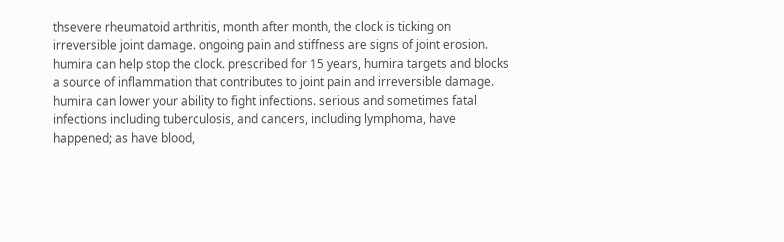thsevere rheumatoid arthritis, month after month, the clock is ticking on irreversible joint damage. ongoing pain and stiffness are signs of joint erosion. humira can help stop the clock. prescribed for 15 years, humira targets and blocks a source of inflammation that contributes to joint pain and irreversible damage. humira can lower your ability to fight infections. serious and sometimes fatal infections including tuberculosis, and cancers, including lymphoma, have happened; as have blood,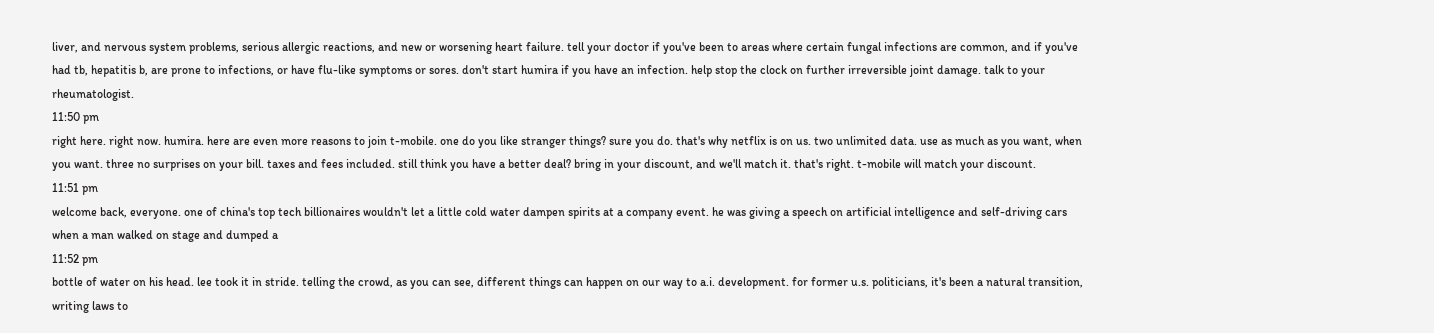liver, and nervous system problems, serious allergic reactions, and new or worsening heart failure. tell your doctor if you've been to areas where certain fungal infections are common, and if you've had tb, hepatitis b, are prone to infections, or have flu-like symptoms or sores. don't start humira if you have an infection. help stop the clock on further irreversible joint damage. talk to your rheumatologist.
11:50 pm
right here. right now. humira. here are even more reasons to join t-mobile. one do you like stranger things? sure you do. that's why netflix is on us. two unlimited data. use as much as you want, when you want. three no surprises on your bill. taxes and fees included. still think you have a better deal? bring in your discount, and we'll match it. that's right. t-mobile will match your discount.
11:51 pm
welcome back, everyone. one of china's top tech billionaires wouldn't let a little cold water dampen spirits at a company event. he was giving a speech on artificial intelligence and self-driving cars when a man walked on stage and dumped a
11:52 pm
bottle of water on his head. lee took it in stride. telling the crowd, as you can see, different things can happen on our way to a.i. development. for former u.s. politicians, it's been a natural transition, writing laws to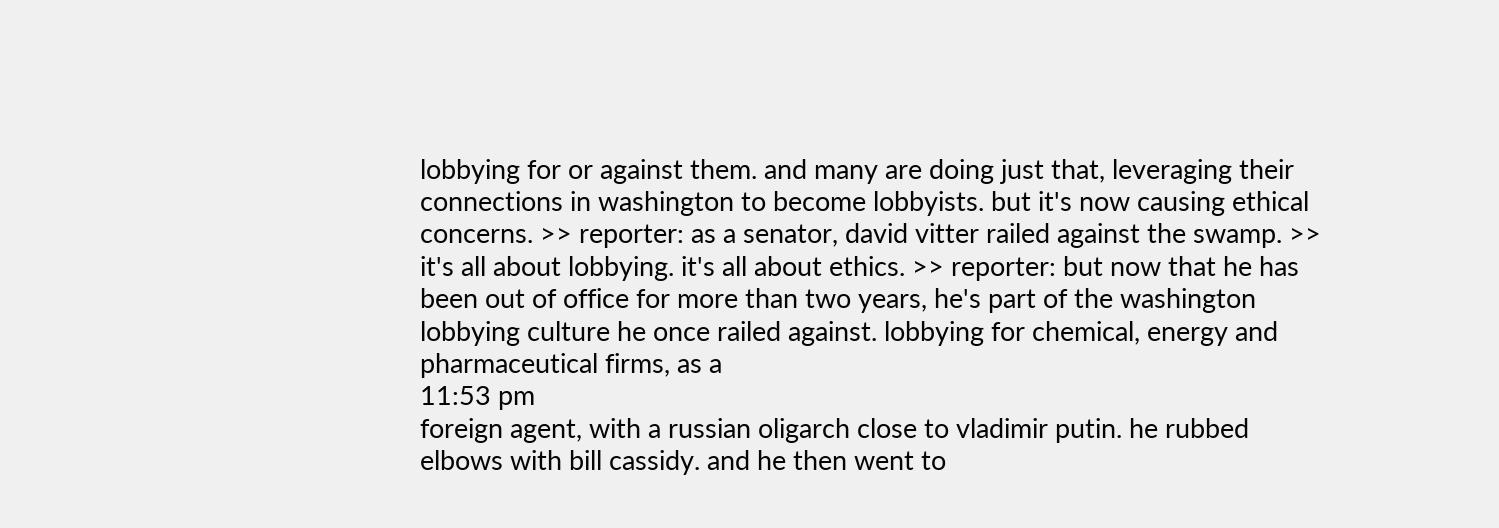lobbying for or against them. and many are doing just that, leveraging their connections in washington to become lobbyists. but it's now causing ethical concerns. >> reporter: as a senator, david vitter railed against the swamp. >> it's all about lobbying. it's all about ethics. >> reporter: but now that he has been out of office for more than two years, he's part of the washington lobbying culture he once railed against. lobbying for chemical, energy and pharmaceutical firms, as a
11:53 pm
foreign agent, with a russian oligarch close to vladimir putin. he rubbed elbows with bill cassidy. and he then went to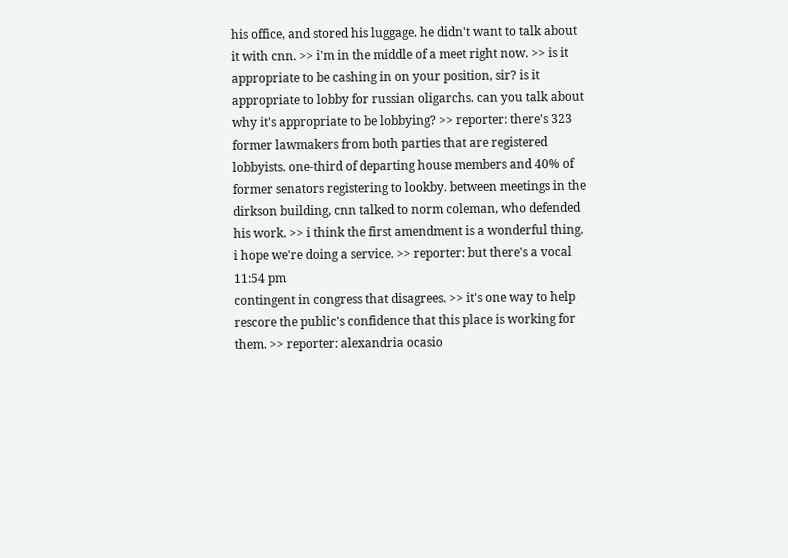his office, and stored his luggage. he didn't want to talk about it with cnn. >> i'm in the middle of a meet right now. >> is it appropriate to be cashing in on your position, sir? is it appropriate to lobby for russian oligarchs. can you talk about why it's appropriate to be lobbying? >> reporter: there's 323 former lawmakers from both parties that are registered lobbyists. one-third of departing house members and 40% of former senators registering to lookby. between meetings in the dirkson building, cnn talked to norm coleman, who defended his work. >> i think the first amendment is a wonderful thing. i hope we're doing a service. >> reporter: but there's a vocal
11:54 pm
contingent in congress that disagrees. >> it's one way to help rescore the public's confidence that this place is working for them. >> reporter: alexandria ocasio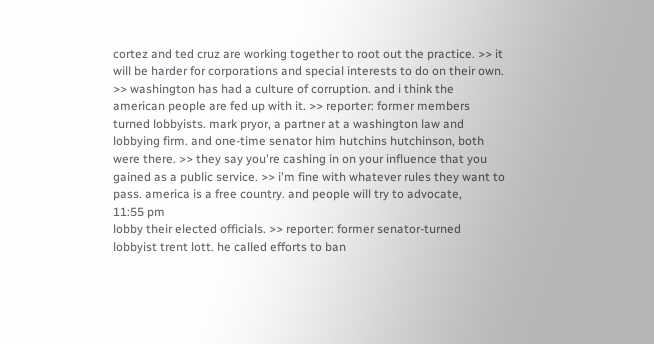cortez and ted cruz are working together to root out the practice. >> it will be harder for corporations and special interests to do on their own. >> washington has had a culture of corruption. and i think the american people are fed up with it. >> reporter: former members turned lobbyists. mark pryor, a partner at a washington law and lobbying firm. and one-time senator him hutchins hutchinson, both were there. >> they say you're cashing in on your influence that you gained as a public service. >> i'm fine with whatever rules they want to pass. america is a free country. and people will try to advocate,
11:55 pm
lobby their elected officials. >> reporter: former senator-turned lobbyist trent lott. he called efforts to ban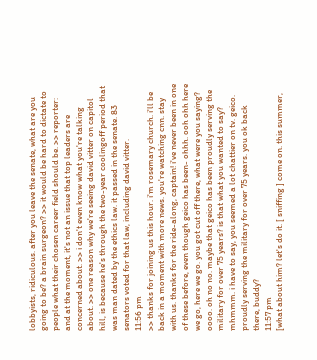lobbyists, ridiculous. after you leave the senate, what are you going to be? a brain surgeon? >> it would be hard to dictate to people what their chosen career field should be. >> reporter: and at the moment, it's not an issue that top leaders are concerned about. >> i don't even know what you're talking about. >> one reason why we're seeing david vitter on capitol hill, is because he's through the two-year coolingoff period that was man dated by the ethics law. it passed in the senate. 83 senators voted for that law, including david vitter.
11:56 pm
>> thanks for joining us this hour. i'm rosemary church. i'll be back in a moment with more news. you're watching cnn. stay with us. thanks for the ride-along, captain! i've never been in one of these before, even though geico has been- ohhh. ooh ohh here we go, here we go. you got cut off there, what were you saying? oooo. oh no no. maybe that geico has been proudly serving the military for over 75 years? is that what you wanted to say? mhmmm. i have to say, you seemed a lot chattier on tv. geico. proudly serving the military for over 75 years. you ok back there, buddy?
11:57 pm
[what about him? let's do it. [ sniffing ] come on. this summer,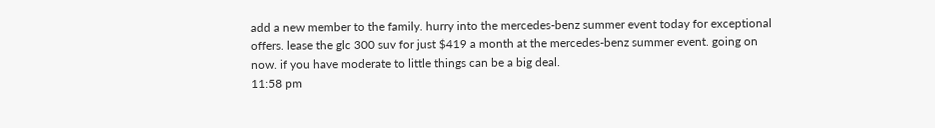add a new member to the family. hurry into the mercedes-benz summer event today for exceptional offers. lease the glc 300 suv for just $419 a month at the mercedes-benz summer event. going on now. if you have moderate to little things can be a big deal.
11:58 pm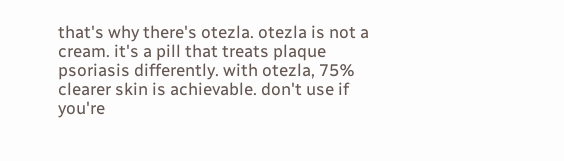that's why there's otezla. otezla is not a cream. it's a pill that treats plaque psoriasis differently. with otezla, 75% clearer skin is achievable. don't use if you're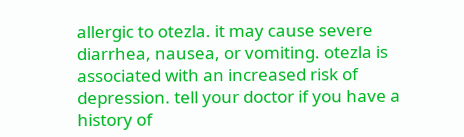allergic to otezla. it may cause severe diarrhea, nausea, or vomiting. otezla is associated with an increased risk of depression. tell your doctor if you have a history of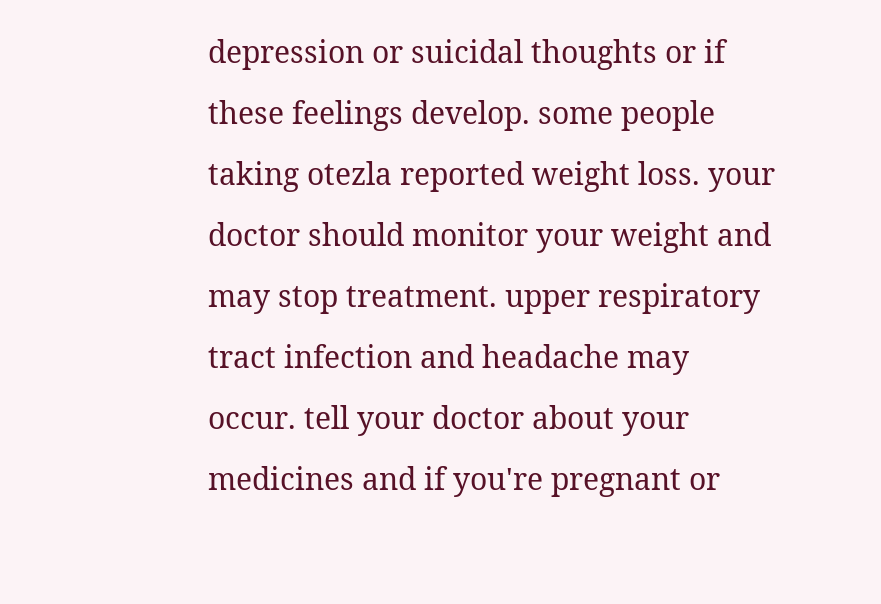depression or suicidal thoughts or if these feelings develop. some people taking otezla reported weight loss. your doctor should monitor your weight and may stop treatment. upper respiratory tract infection and headache may occur. tell your doctor about your medicines and if you're pregnant or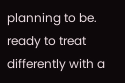planning to be. ready to treat differently with a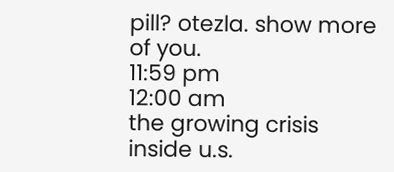pill? otezla. show more of you.
11:59 pm
12:00 am
the growing crisis inside u.s.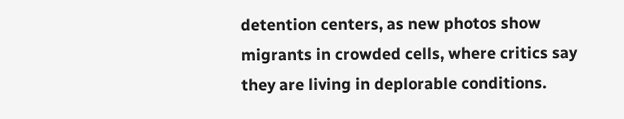detention centers, as new photos show migrants in crowded cells, where critics say they are living in deplorable conditions.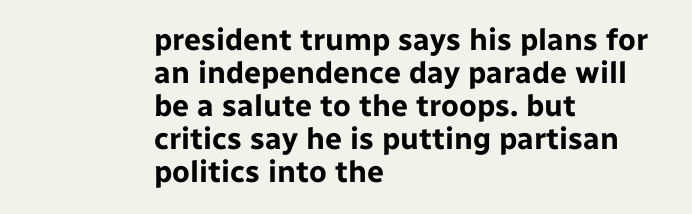president trump says his plans for an independence day parade will be a salute to the troops. but critics say he is putting partisan politics into the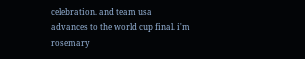celebration. and team usa advances to the world cup final. i'm rosemary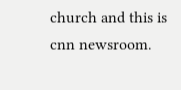church and this is cnn newsroom.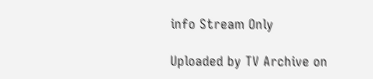info Stream Only

Uploaded by TV Archive on